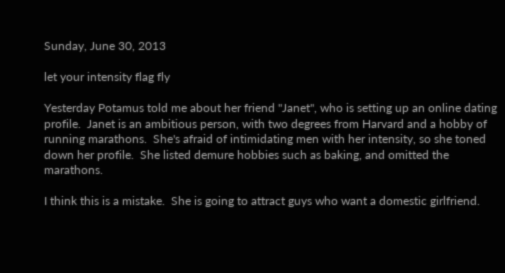Sunday, June 30, 2013

let your intensity flag fly

Yesterday Potamus told me about her friend "Janet", who is setting up an online dating profile.  Janet is an ambitious person, with two degrees from Harvard and a hobby of running marathons.  She's afraid of intimidating men with her intensity, so she toned down her profile.  She listed demure hobbies such as baking, and omitted the marathons.

I think this is a mistake.  She is going to attract guys who want a domestic girlfriend.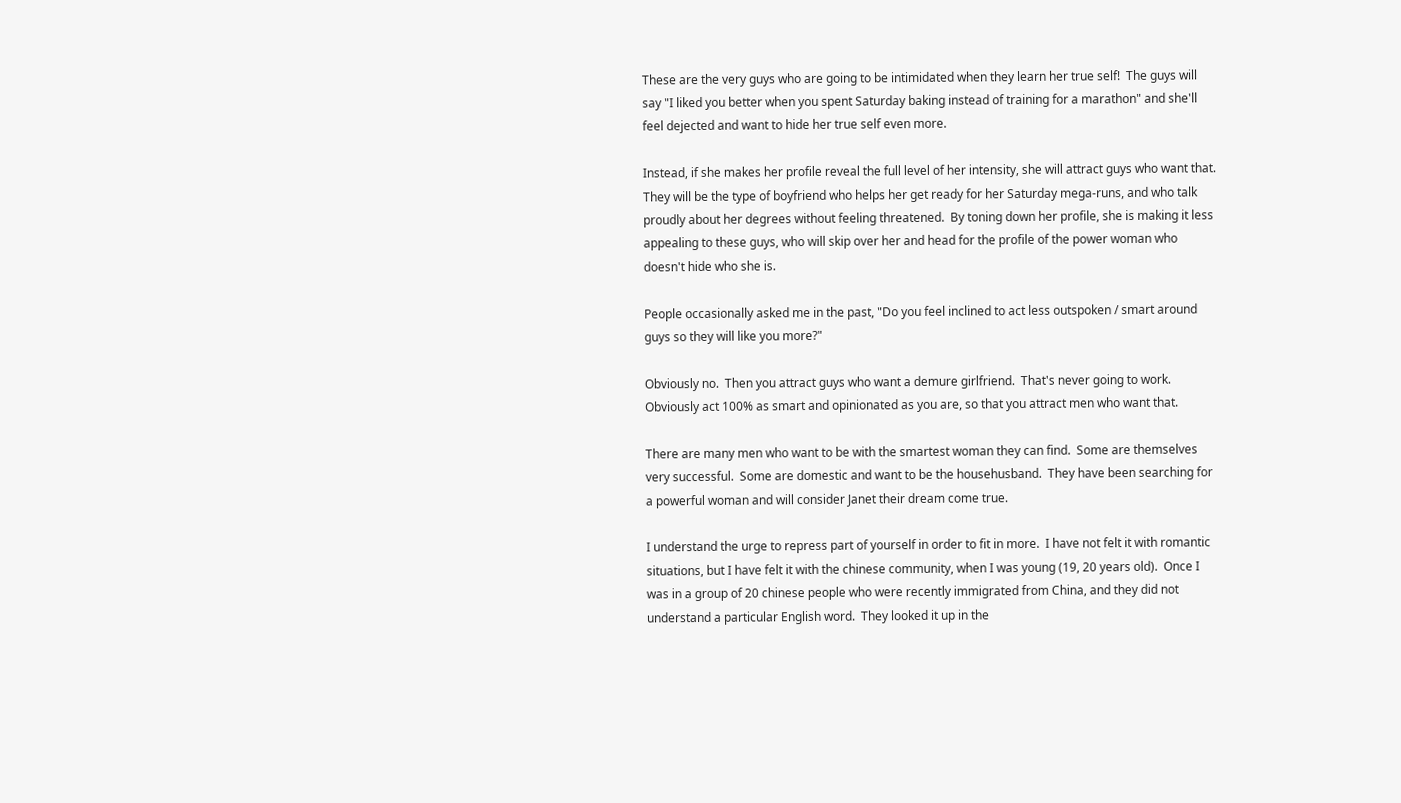These are the very guys who are going to be intimidated when they learn her true self!  The guys will say "I liked you better when you spent Saturday baking instead of training for a marathon" and she'll feel dejected and want to hide her true self even more.

Instead, if she makes her profile reveal the full level of her intensity, she will attract guys who want that.  They will be the type of boyfriend who helps her get ready for her Saturday mega-runs, and who talk proudly about her degrees without feeling threatened.  By toning down her profile, she is making it less appealing to these guys, who will skip over her and head for the profile of the power woman who doesn't hide who she is.

People occasionally asked me in the past, "Do you feel inclined to act less outspoken / smart around guys so they will like you more?"

Obviously no.  Then you attract guys who want a demure girlfriend.  That's never going to work.  Obviously act 100% as smart and opinionated as you are, so that you attract men who want that.

There are many men who want to be with the smartest woman they can find.  Some are themselves very successful.  Some are domestic and want to be the househusband.  They have been searching for a powerful woman and will consider Janet their dream come true.

I understand the urge to repress part of yourself in order to fit in more.  I have not felt it with romantic situations, but I have felt it with the chinese community, when I was young (19, 20 years old).  Once I was in a group of 20 chinese people who were recently immigrated from China, and they did not understand a particular English word.  They looked it up in the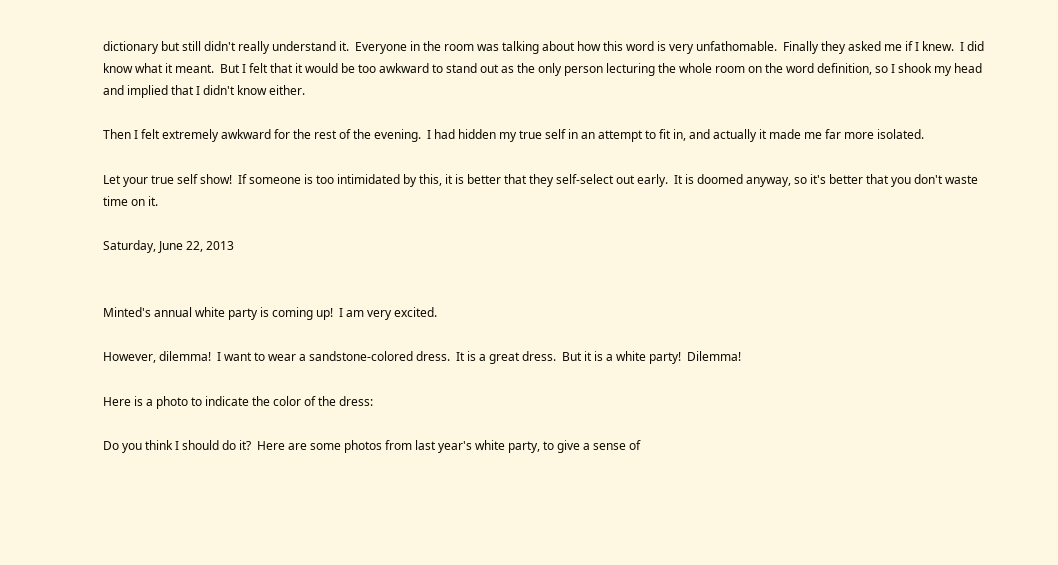dictionary but still didn't really understand it.  Everyone in the room was talking about how this word is very unfathomable.  Finally they asked me if I knew.  I did know what it meant.  But I felt that it would be too awkward to stand out as the only person lecturing the whole room on the word definition, so I shook my head and implied that I didn't know either.

Then I felt extremely awkward for the rest of the evening.  I had hidden my true self in an attempt to fit in, and actually it made me far more isolated.

Let your true self show!  If someone is too intimidated by this, it is better that they self-select out early.  It is doomed anyway, so it's better that you don't waste time on it.

Saturday, June 22, 2013


Minted's annual white party is coming up!  I am very excited.

However, dilemma!  I want to wear a sandstone-colored dress.  It is a great dress.  But it is a white party!  Dilemma!

Here is a photo to indicate the color of the dress:

Do you think I should do it?  Here are some photos from last year's white party, to give a sense of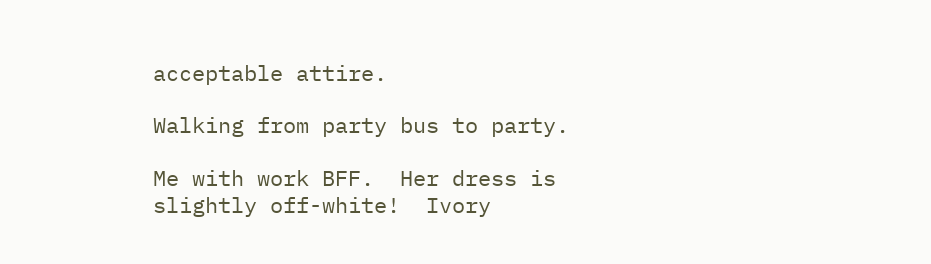acceptable attire.

Walking from party bus to party.

Me with work BFF.  Her dress is slightly off-white!  Ivory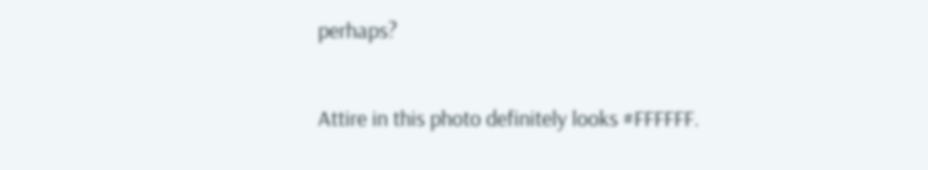perhaps?

Attire in this photo definitely looks #FFFFFF.